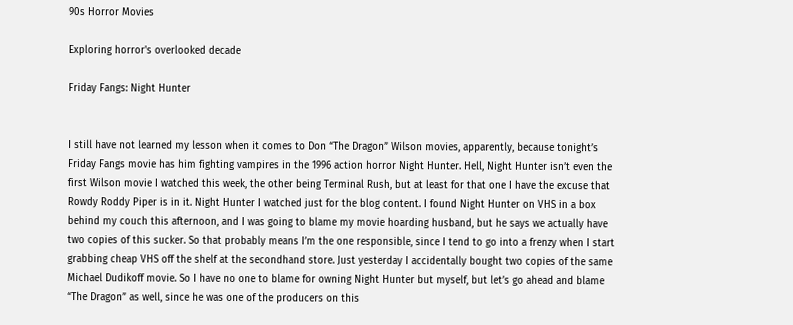90s Horror Movies

Exploring horror's overlooked decade

Friday Fangs: Night Hunter


I still have not learned my lesson when it comes to Don “The Dragon” Wilson movies, apparently, because tonight’s Friday Fangs movie has him fighting vampires in the 1996 action horror Night Hunter. Hell, Night Hunter isn’t even the first Wilson movie I watched this week, the other being Terminal Rush, but at least for that one I have the excuse that Rowdy Roddy Piper is in it. Night Hunter I watched just for the blog content. I found Night Hunter on VHS in a box behind my couch this afternoon, and I was going to blame my movie hoarding husband, but he says we actually have two copies of this sucker. So that probably means I’m the one responsible, since I tend to go into a frenzy when I start grabbing cheap VHS off the shelf at the secondhand store. Just yesterday I accidentally bought two copies of the same Michael Dudikoff movie. So I have no one to blame for owning Night Hunter but myself, but let’s go ahead and blame “The Dragon” as well, since he was one of the producers on this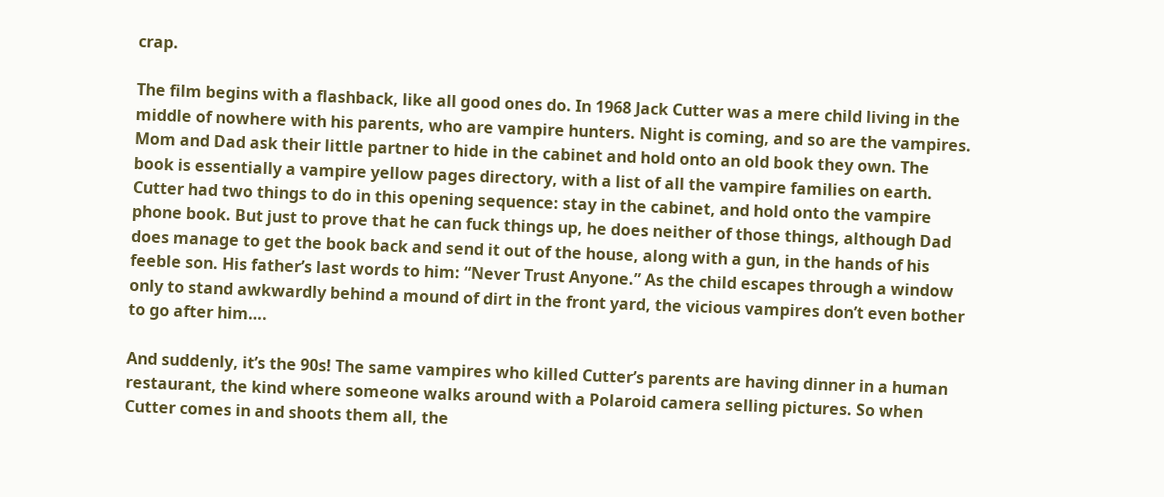crap.

The film begins with a flashback, like all good ones do. In 1968 Jack Cutter was a mere child living in the middle of nowhere with his parents, who are vampire hunters. Night is coming, and so are the vampires. Mom and Dad ask their little partner to hide in the cabinet and hold onto an old book they own. The book is essentially a vampire yellow pages directory, with a list of all the vampire families on earth. Cutter had two things to do in this opening sequence: stay in the cabinet, and hold onto the vampire phone book. But just to prove that he can fuck things up, he does neither of those things, although Dad does manage to get the book back and send it out of the house, along with a gun, in the hands of his feeble son. His father’s last words to him: “Never Trust Anyone.” As the child escapes through a window only to stand awkwardly behind a mound of dirt in the front yard, the vicious vampires don’t even bother to go after him….

And suddenly, it’s the 90s! The same vampires who killed Cutter’s parents are having dinner in a human restaurant, the kind where someone walks around with a Polaroid camera selling pictures. So when Cutter comes in and shoots them all, the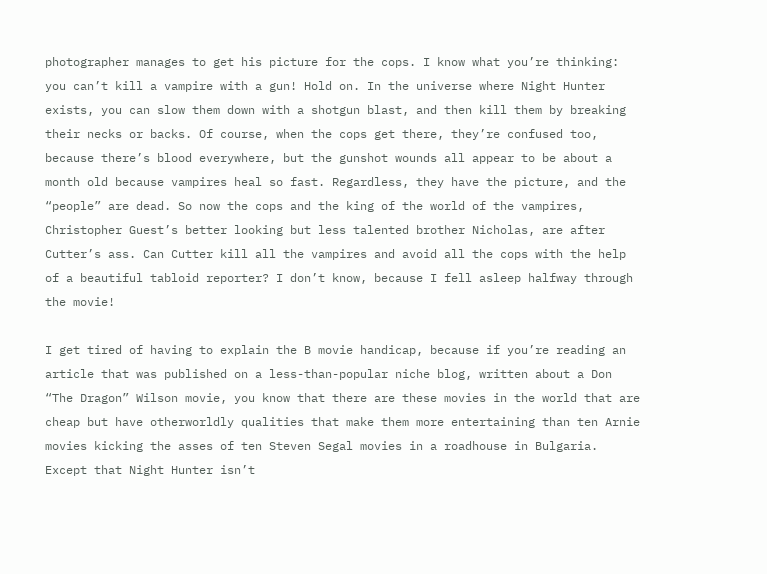photographer manages to get his picture for the cops. I know what you’re thinking: you can’t kill a vampire with a gun! Hold on. In the universe where Night Hunter exists, you can slow them down with a shotgun blast, and then kill them by breaking their necks or backs. Of course, when the cops get there, they’re confused too, because there’s blood everywhere, but the gunshot wounds all appear to be about a month old because vampires heal so fast. Regardless, they have the picture, and the “people” are dead. So now the cops and the king of the world of the vampires, Christopher Guest’s better looking but less talented brother Nicholas, are after Cutter’s ass. Can Cutter kill all the vampires and avoid all the cops with the help of a beautiful tabloid reporter? I don’t know, because I fell asleep halfway through the movie!

I get tired of having to explain the B movie handicap, because if you’re reading an article that was published on a less-than-popular niche blog, written about a Don “The Dragon” Wilson movie, you know that there are these movies in the world that are cheap but have otherworldly qualities that make them more entertaining than ten Arnie movies kicking the asses of ten Steven Segal movies in a roadhouse in Bulgaria. Except that Night Hunter isn’t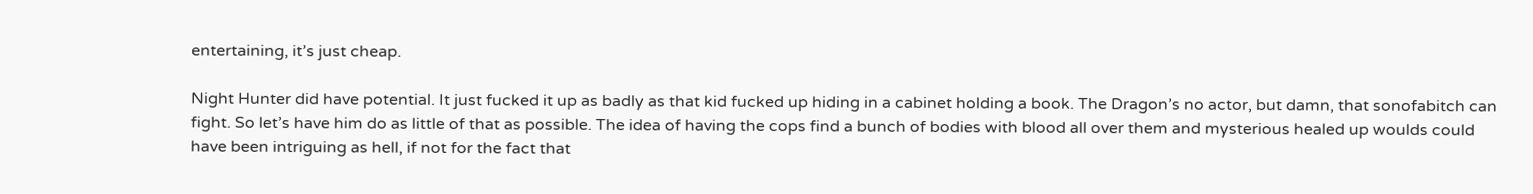entertaining, it’s just cheap.

Night Hunter did have potential. It just fucked it up as badly as that kid fucked up hiding in a cabinet holding a book. The Dragon’s no actor, but damn, that sonofabitch can fight. So let’s have him do as little of that as possible. The idea of having the cops find a bunch of bodies with blood all over them and mysterious healed up woulds could have been intriguing as hell, if not for the fact that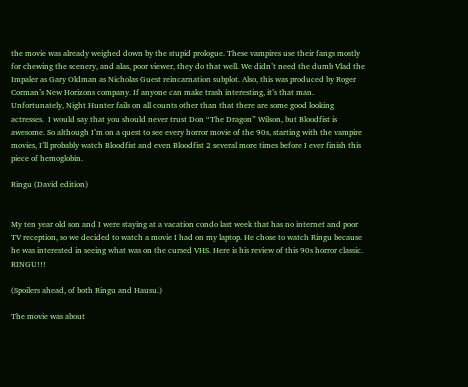the movie was already weighed down by the stupid prologue. These vampires use their fangs mostly for chewing the scenery, and alas, poor viewer, they do that well. We didn’t need the dumb Vlad the Impaler as Gary Oldman as Nicholas Guest reincarnation subplot. Also, this was produced by Roger Corman’s New Horizons company. If anyone can make trash interesting, it’s that man. Unfortunately, Night Hunter fails on all counts other than that there are some good looking actresses.  I would say that you should never trust Don “The Dragon” Wilson, but Bloodfist is awesome. So although I’m on a quest to see every horror movie of the 90s, starting with the vampire movies, I’ll probably watch Bloodfist and even Bloodfist 2 several more times before I ever finish this piece of hemoglobin.

Ringu (David edition)


My ten year old son and I were staying at a vacation condo last week that has no internet and poor TV reception, so we decided to watch a movie I had on my laptop. He chose to watch Ringu because he was interested in seeing what was on the cursed VHS. Here is his review of this 90s horror classic. RINGU!!!

(Spoilers ahead, of both Ringu and Hausu.)

The movie was about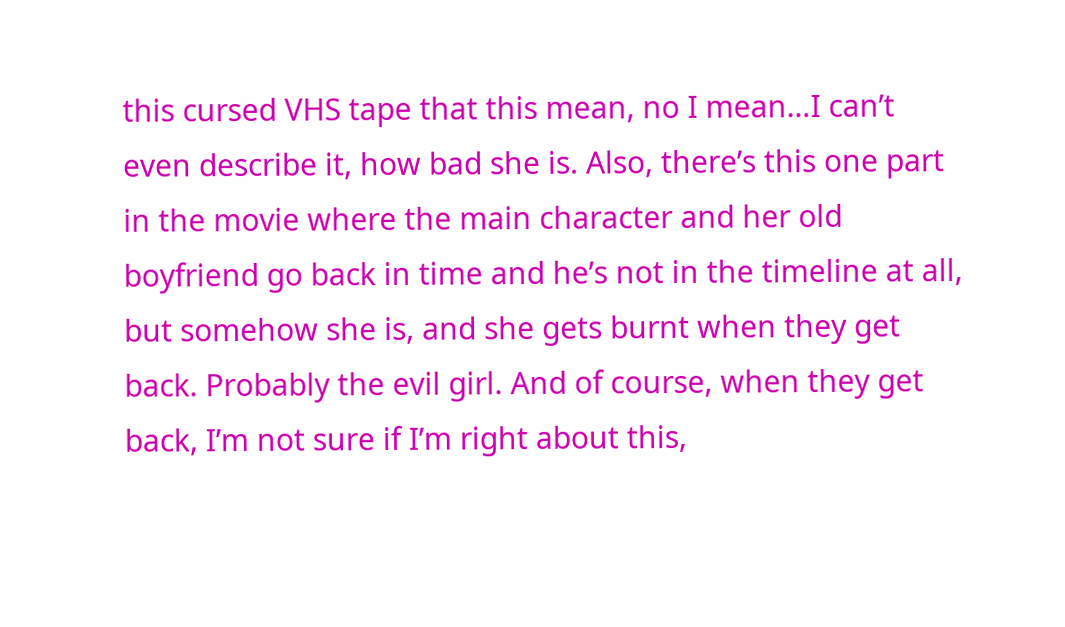this cursed VHS tape that this mean, no I mean…I can’t even describe it, how bad she is. Also, there’s this one part in the movie where the main character and her old boyfriend go back in time and he’s not in the timeline at all, but somehow she is, and she gets burnt when they get back. Probably the evil girl. And of course, when they get back, I’m not sure if I’m right about this,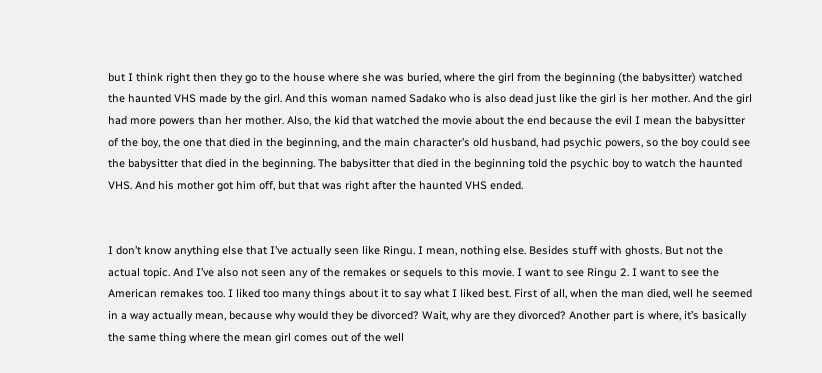but I think right then they go to the house where she was buried, where the girl from the beginning (the babysitter) watched the haunted VHS made by the girl. And this woman named Sadako who is also dead just like the girl is her mother. And the girl had more powers than her mother. Also, the kid that watched the movie about the end because the evil I mean the babysitter of the boy, the one that died in the beginning, and the main character’s old husband, had psychic powers, so the boy could see the babysitter that died in the beginning. The babysitter that died in the beginning told the psychic boy to watch the haunted VHS. And his mother got him off, but that was right after the haunted VHS ended.


I don’t know anything else that I’ve actually seen like Ringu. I mean, nothing else. Besides stuff with ghosts. But not the actual topic. And I’ve also not seen any of the remakes or sequels to this movie. I want to see Ringu 2. I want to see the American remakes too. I liked too many things about it to say what I liked best. First of all, when the man died, well he seemed in a way actually mean, because why would they be divorced? Wait, why are they divorced? Another part is where, it’s basically the same thing where the mean girl comes out of the well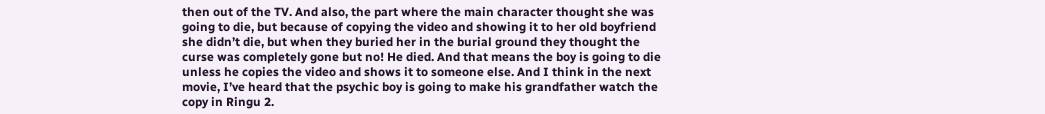then out of the TV. And also, the part where the main character thought she was going to die, but because of copying the video and showing it to her old boyfriend she didn’t die, but when they buried her in the burial ground they thought the curse was completely gone but no! He died. And that means the boy is going to die unless he copies the video and shows it to someone else. And I think in the next movie, I’ve heard that the psychic boy is going to make his grandfather watch the copy in Ringu 2.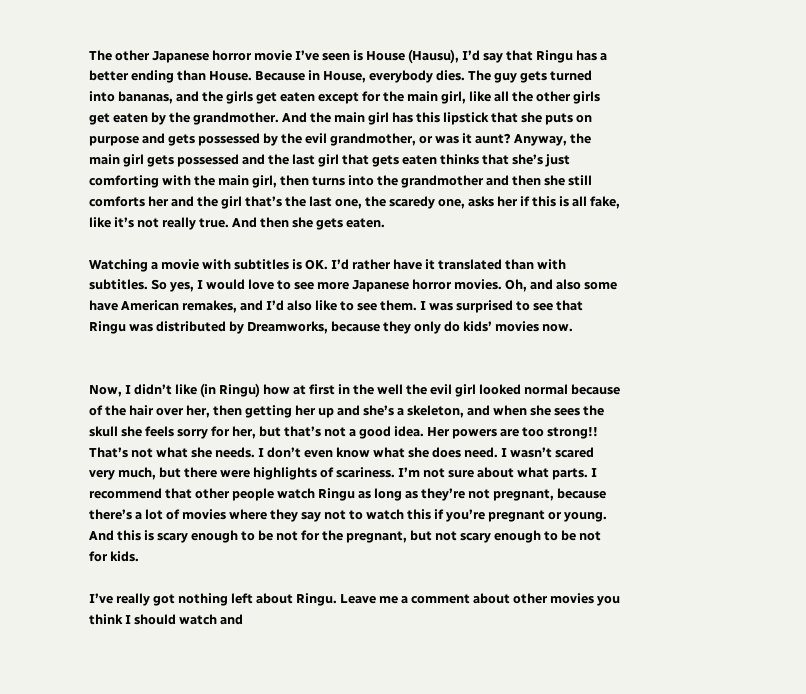The other Japanese horror movie I’ve seen is House (Hausu), I’d say that Ringu has a better ending than House. Because in House, everybody dies. The guy gets turned into bananas, and the girls get eaten except for the main girl, like all the other girls get eaten by the grandmother. And the main girl has this lipstick that she puts on purpose and gets possessed by the evil grandmother, or was it aunt? Anyway, the main girl gets possessed and the last girl that gets eaten thinks that she’s just comforting with the main girl, then turns into the grandmother and then she still comforts her and the girl that’s the last one, the scaredy one, asks her if this is all fake, like it’s not really true. And then she gets eaten.

Watching a movie with subtitles is OK. I’d rather have it translated than with subtitles. So yes, I would love to see more Japanese horror movies. Oh, and also some have American remakes, and I’d also like to see them. I was surprised to see that Ringu was distributed by Dreamworks, because they only do kids’ movies now.


Now, I didn’t like (in Ringu) how at first in the well the evil girl looked normal because of the hair over her, then getting her up and she’s a skeleton, and when she sees the skull she feels sorry for her, but that’s not a good idea. Her powers are too strong!! That’s not what she needs. I don’t even know what she does need. I wasn’t scared very much, but there were highlights of scariness. I’m not sure about what parts. I recommend that other people watch Ringu as long as they’re not pregnant, because there’s a lot of movies where they say not to watch this if you’re pregnant or young. And this is scary enough to be not for the pregnant, but not scary enough to be not for kids.

I’ve really got nothing left about Ringu. Leave me a comment about other movies you think I should watch and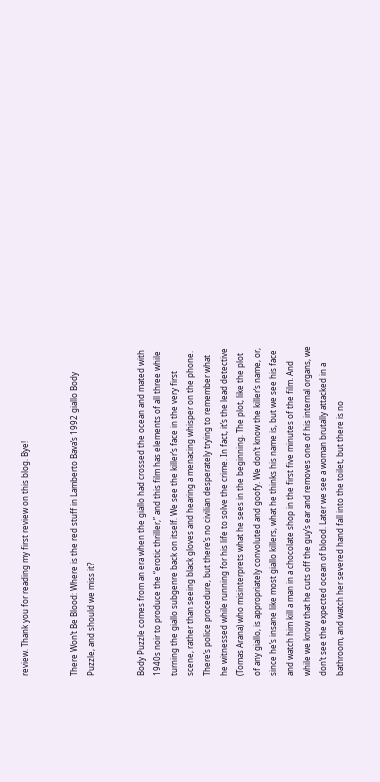review. Thank you for reading my first review on this blog. Bye!


There Won’t Be Blood: Where is the red stuff in Lamberto Bava’s 1992 giallo Body Puzzle, and should we miss it?


Body Puzzle comes from an era when the giallo had crossed the ocean and mated with 1940s noir to produce the “erotic thriller,” and this film has elements of all three while turning the giallo subgenre back on itself. We see the killer’s face in the very first scene, rather than seeing black gloves and hearing a menacing whisper on the phone. There’s police procedure, but there’s no civilian desperately trying to remember what he witnessed while running for his life to solve the crime. In fact, it’s the lead detective (Tomas Arana) who misinterprets what he sees in the beginning. The plot, like the plot of any giallo, is appropriately convoluted and goofy. We don’t know the killer’s name, or, since he’s insane like most giallo killers, what he thinks his name is, but we see his face and watch him kill a man in a chocolate shop in the first five minutes of the film. And while we know that he cuts off the guy’s ear and removes one of his internal organs, we don’t see the expected ocean of blood. Later we see a woman brutally attacked in a bathroom, and watch her severed hand fall into the toilet, but there is no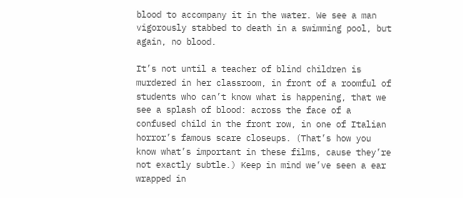blood to accompany it in the water. We see a man vigorously stabbed to death in a swimming pool, but again, no blood.

It’s not until a teacher of blind children is murdered in her classroom, in front of a roomful of students who can’t know what is happening, that we see a splash of blood: across the face of a confused child in the front row, in one of Italian horror’s famous scare closeups. (That’s how you know what’s important in these films, cause they’re not exactly subtle.) Keep in mind we’ve seen a ear wrapped in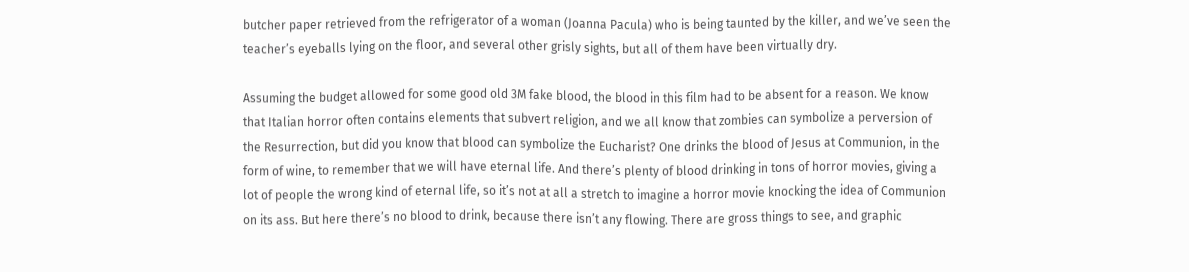butcher paper retrieved from the refrigerator of a woman (Joanna Pacula) who is being taunted by the killer, and we’ve seen the teacher’s eyeballs lying on the floor, and several other grisly sights, but all of them have been virtually dry.

Assuming the budget allowed for some good old 3M fake blood, the blood in this film had to be absent for a reason. We know that Italian horror often contains elements that subvert religion, and we all know that zombies can symbolize a perversion of the Resurrection, but did you know that blood can symbolize the Eucharist? One drinks the blood of Jesus at Communion, in the form of wine, to remember that we will have eternal life. And there’s plenty of blood drinking in tons of horror movies, giving a lot of people the wrong kind of eternal life, so it’s not at all a stretch to imagine a horror movie knocking the idea of Communion on its ass. But here there’s no blood to drink, because there isn’t any flowing. There are gross things to see, and graphic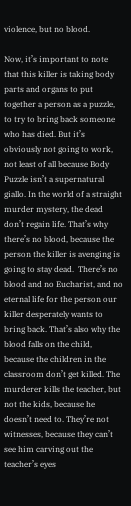violence, but no blood.

Now, it’s important to note that this killer is taking body parts and organs to put together a person as a puzzle, to try to bring back someone who has died. But it’s obviously not going to work, not least of all because Body Puzzle isn’t a supernatural giallo. In the world of a straight murder mystery, the dead don’t regain life. That’s why there’s no blood, because the person the killer is avenging is going to stay dead.  There’s no blood and no Eucharist, and no eternal life for the person our killer desperately wants to bring back. That’s also why the blood falls on the child, because the children in the classroom don’t get killed. The murderer kills the teacher, but not the kids, because he doesn’t need to. They’re not witnesses, because they can’t see him carving out the teacher’s eyes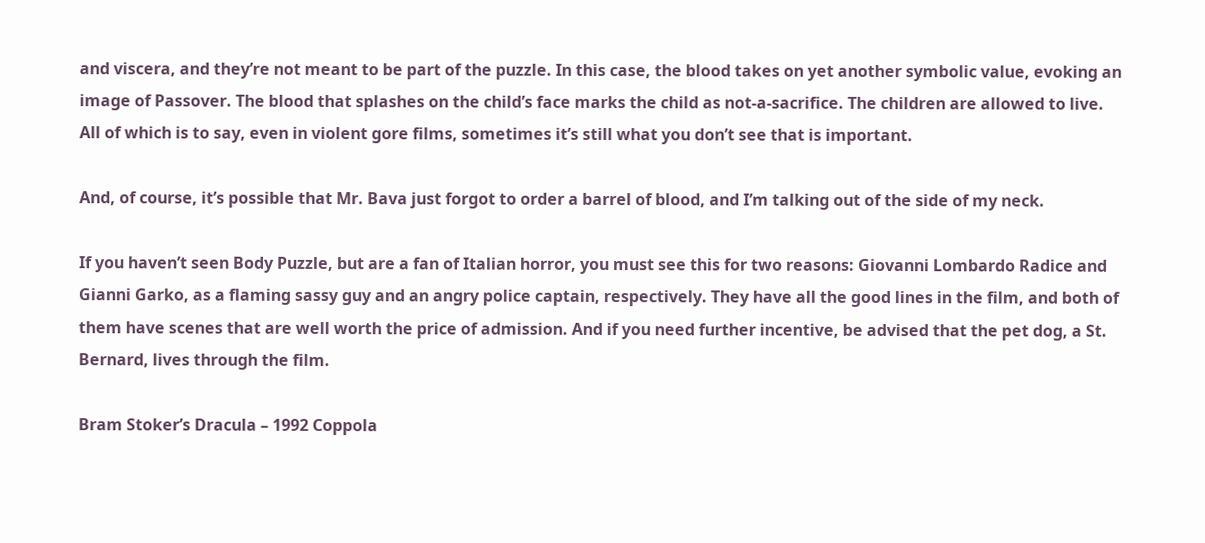and viscera, and they’re not meant to be part of the puzzle. In this case, the blood takes on yet another symbolic value, evoking an image of Passover. The blood that splashes on the child’s face marks the child as not-a-sacrifice. The children are allowed to live. All of which is to say, even in violent gore films, sometimes it’s still what you don’t see that is important.

And, of course, it’s possible that Mr. Bava just forgot to order a barrel of blood, and I’m talking out of the side of my neck.

If you haven’t seen Body Puzzle, but are a fan of Italian horror, you must see this for two reasons: Giovanni Lombardo Radice and Gianni Garko, as a flaming sassy guy and an angry police captain, respectively. They have all the good lines in the film, and both of them have scenes that are well worth the price of admission. And if you need further incentive, be advised that the pet dog, a St. Bernard, lives through the film.

Bram Stoker’s Dracula – 1992 Coppola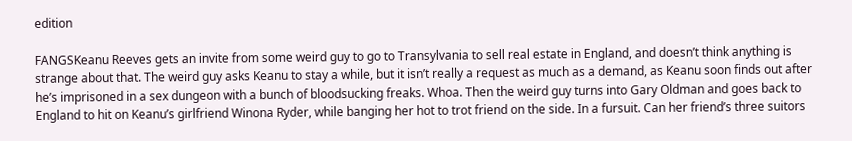edition

FANGSKeanu Reeves gets an invite from some weird guy to go to Transylvania to sell real estate in England, and doesn’t think anything is strange about that. The weird guy asks Keanu to stay a while, but it isn’t really a request as much as a demand, as Keanu soon finds out after he’s imprisoned in a sex dungeon with a bunch of bloodsucking freaks. Whoa. Then the weird guy turns into Gary Oldman and goes back to England to hit on Keanu’s girlfriend Winona Ryder, while banging her hot to trot friend on the side. In a fursuit. Can her friend’s three suitors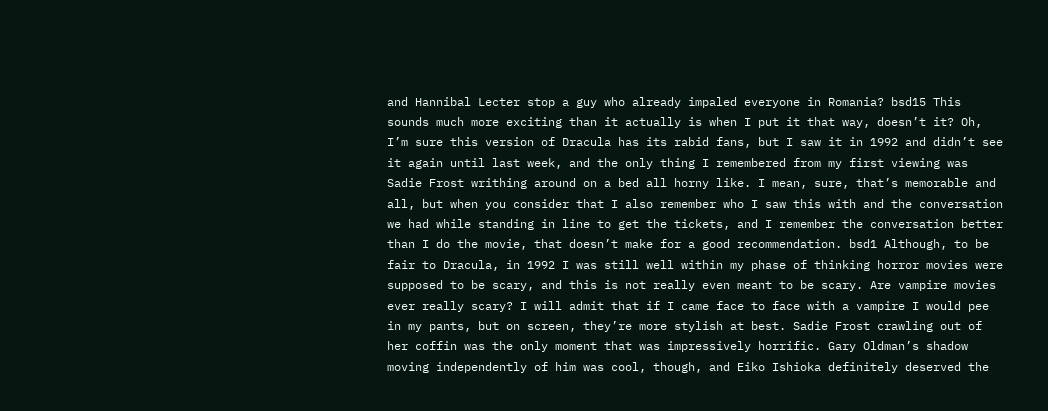and Hannibal Lecter stop a guy who already impaled everyone in Romania? bsd15 This sounds much more exciting than it actually is when I put it that way, doesn’t it? Oh, I’m sure this version of Dracula has its rabid fans, but I saw it in 1992 and didn’t see it again until last week, and the only thing I remembered from my first viewing was Sadie Frost writhing around on a bed all horny like. I mean, sure, that’s memorable and all, but when you consider that I also remember who I saw this with and the conversation we had while standing in line to get the tickets, and I remember the conversation better than I do the movie, that doesn’t make for a good recommendation. bsd1 Although, to be fair to Dracula, in 1992 I was still well within my phase of thinking horror movies were supposed to be scary, and this is not really even meant to be scary. Are vampire movies ever really scary? I will admit that if I came face to face with a vampire I would pee in my pants, but on screen, they’re more stylish at best. Sadie Frost crawling out of her coffin was the only moment that was impressively horrific. Gary Oldman’s shadow moving independently of him was cool, though, and Eiko Ishioka definitely deserved the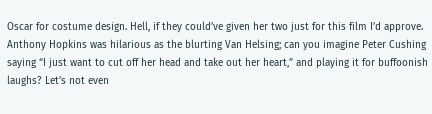Oscar for costume design. Hell, if they could’ve given her two just for this film I’d approve. Anthony Hopkins was hilarious as the blurting Van Helsing; can you imagine Peter Cushing saying “I just want to cut off her head and take out her heart,” and playing it for buffoonish laughs? Let’s not even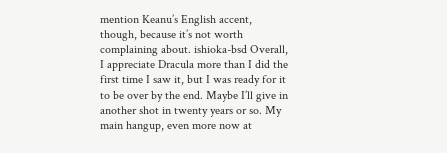mention Keanu’s English accent, though, because it’s not worth complaining about. ishioka-bsd Overall, I appreciate Dracula more than I did the first time I saw it, but I was ready for it to be over by the end. Maybe I’ll give in another shot in twenty years or so. My main hangup, even more now at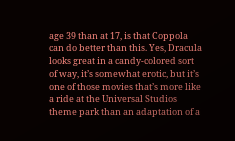age 39 than at 17, is that Coppola can do better than this. Yes, Dracula looks great in a candy-colored sort of way, it’s somewhat erotic, but it’s one of those movies that’s more like a ride at the Universal Studios theme park than an adaptation of a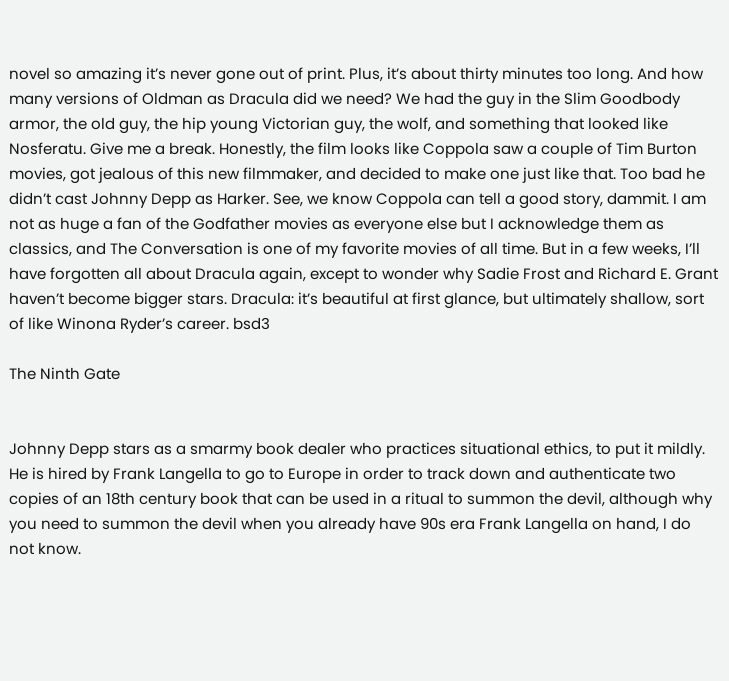novel so amazing it’s never gone out of print. Plus, it’s about thirty minutes too long. And how many versions of Oldman as Dracula did we need? We had the guy in the Slim Goodbody armor, the old guy, the hip young Victorian guy, the wolf, and something that looked like Nosferatu. Give me a break. Honestly, the film looks like Coppola saw a couple of Tim Burton movies, got jealous of this new filmmaker, and decided to make one just like that. Too bad he didn’t cast Johnny Depp as Harker. See, we know Coppola can tell a good story, dammit. I am not as huge a fan of the Godfather movies as everyone else but I acknowledge them as classics, and The Conversation is one of my favorite movies of all time. But in a few weeks, I’ll have forgotten all about Dracula again, except to wonder why Sadie Frost and Richard E. Grant haven’t become bigger stars. Dracula: it’s beautiful at first glance, but ultimately shallow, sort of like Winona Ryder’s career. bsd3

The Ninth Gate


Johnny Depp stars as a smarmy book dealer who practices situational ethics, to put it mildly. He is hired by Frank Langella to go to Europe in order to track down and authenticate two copies of an 18th century book that can be used in a ritual to summon the devil, although why you need to summon the devil when you already have 90s era Frank Langella on hand, I do not know.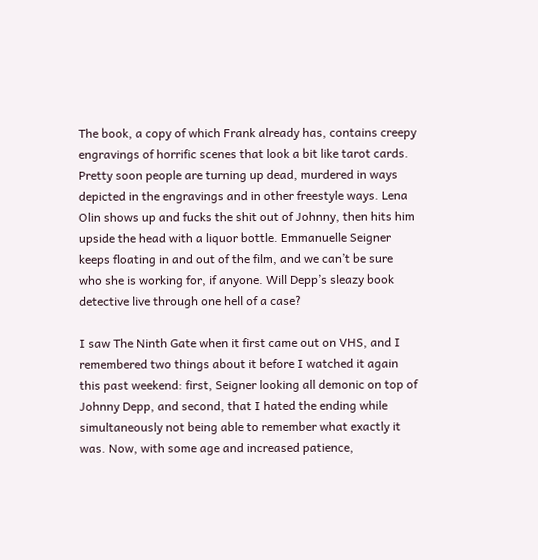The book, a copy of which Frank already has, contains creepy engravings of horrific scenes that look a bit like tarot cards. Pretty soon people are turning up dead, murdered in ways depicted in the engravings and in other freestyle ways. Lena Olin shows up and fucks the shit out of Johnny, then hits him upside the head with a liquor bottle. Emmanuelle Seigner keeps floating in and out of the film, and we can’t be sure who she is working for, if anyone. Will Depp’s sleazy book detective live through one hell of a case?

I saw The Ninth Gate when it first came out on VHS, and I remembered two things about it before I watched it again this past weekend: first, Seigner looking all demonic on top of Johnny Depp, and second, that I hated the ending while simultaneously not being able to remember what exactly it was. Now, with some age and increased patience,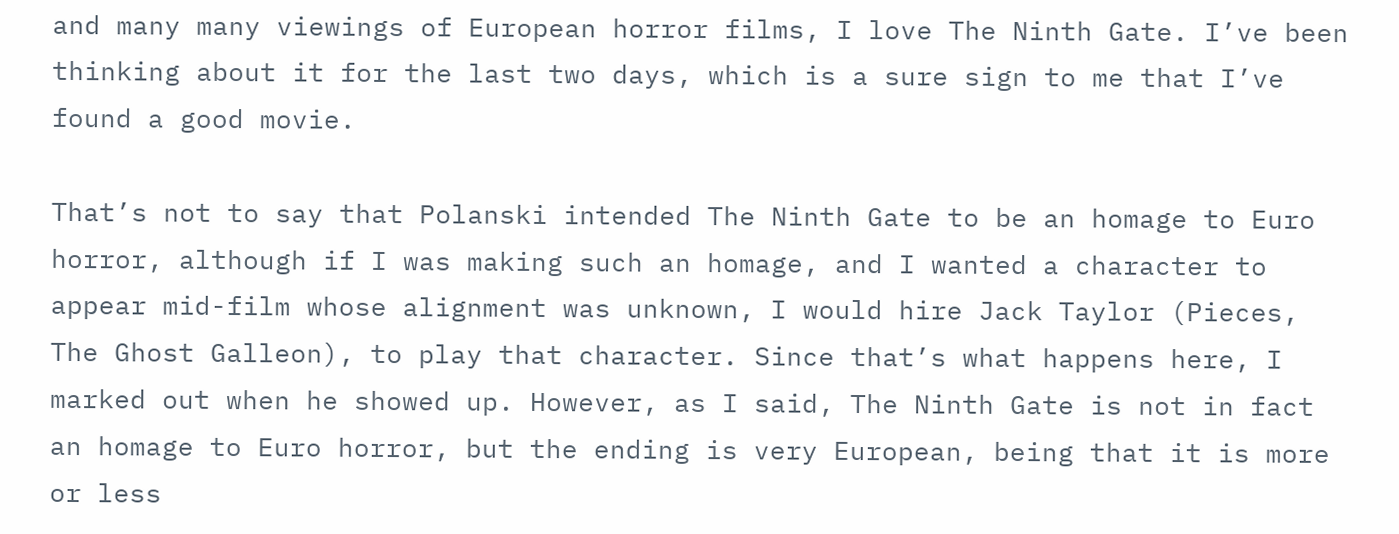and many many viewings of European horror films, I love The Ninth Gate. I’ve been thinking about it for the last two days, which is a sure sign to me that I’ve found a good movie.

That’s not to say that Polanski intended The Ninth Gate to be an homage to Euro horror, although if I was making such an homage, and I wanted a character to appear mid-film whose alignment was unknown, I would hire Jack Taylor (Pieces, The Ghost Galleon), to play that character. Since that’s what happens here, I marked out when he showed up. However, as I said, The Ninth Gate is not in fact an homage to Euro horror, but the ending is very European, being that it is more or less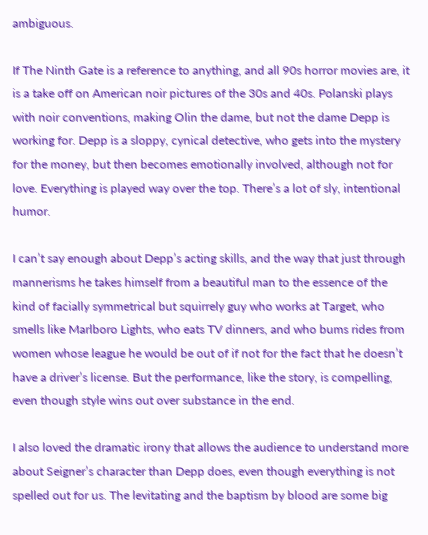ambiguous.

If The Ninth Gate is a reference to anything, and all 90s horror movies are, it is a take off on American noir pictures of the 30s and 40s. Polanski plays with noir conventions, making Olin the dame, but not the dame Depp is working for. Depp is a sloppy, cynical detective, who gets into the mystery for the money, but then becomes emotionally involved, although not for love. Everything is played way over the top. There’s a lot of sly, intentional humor.

I can’t say enough about Depp’s acting skills, and the way that just through mannerisms he takes himself from a beautiful man to the essence of the kind of facially symmetrical but squirrely guy who works at Target, who smells like Marlboro Lights, who eats TV dinners, and who bums rides from women whose league he would be out of if not for the fact that he doesn’t have a driver’s license. But the performance, like the story, is compelling, even though style wins out over substance in the end.

I also loved the dramatic irony that allows the audience to understand more about Seigner’s character than Depp does, even though everything is not spelled out for us. The levitating and the baptism by blood are some big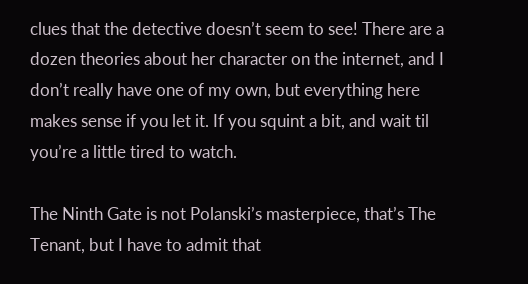clues that the detective doesn’t seem to see! There are a dozen theories about her character on the internet, and I don’t really have one of my own, but everything here makes sense if you let it. If you squint a bit, and wait til you’re a little tired to watch.

The Ninth Gate is not Polanski’s masterpiece, that’s The Tenant, but I have to admit that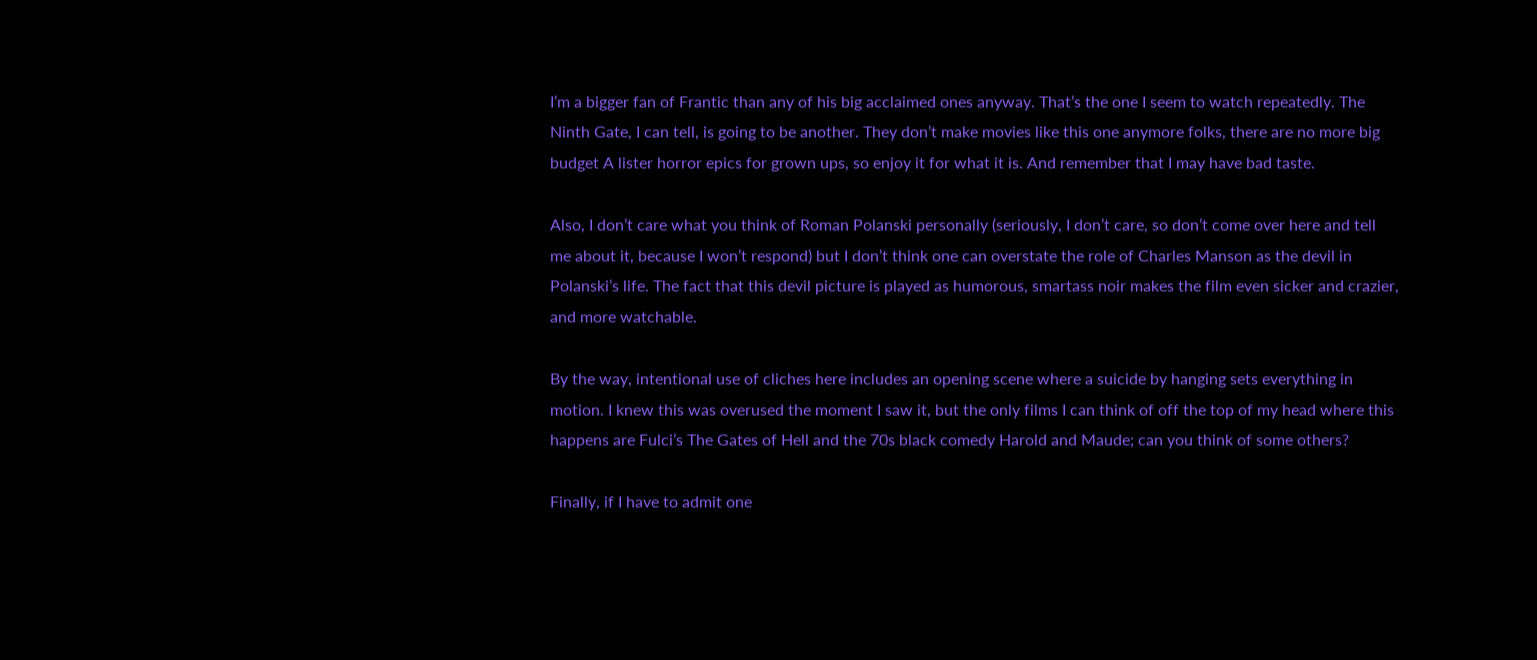I’m a bigger fan of Frantic than any of his big acclaimed ones anyway. That’s the one I seem to watch repeatedly. The Ninth Gate, I can tell, is going to be another. They don’t make movies like this one anymore folks, there are no more big budget A lister horror epics for grown ups, so enjoy it for what it is. And remember that I may have bad taste.

Also, I don’t care what you think of Roman Polanski personally (seriously, I don’t care, so don’t come over here and tell me about it, because I won’t respond) but I don’t think one can overstate the role of Charles Manson as the devil in Polanski’s life. The fact that this devil picture is played as humorous, smartass noir makes the film even sicker and crazier, and more watchable.

By the way, intentional use of cliches here includes an opening scene where a suicide by hanging sets everything in motion. I knew this was overused the moment I saw it, but the only films I can think of off the top of my head where this happens are Fulci’s The Gates of Hell and the 70s black comedy Harold and Maude; can you think of some others?

Finally, if I have to admit one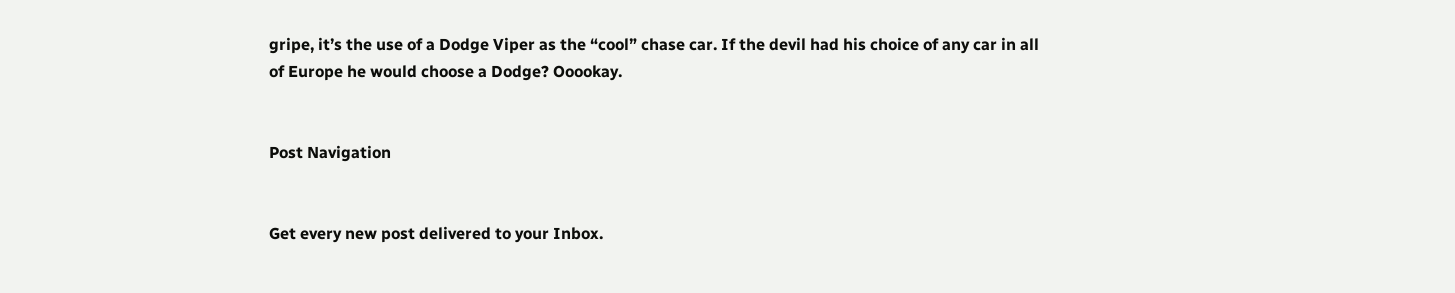gripe, it’s the use of a Dodge Viper as the “cool” chase car. If the devil had his choice of any car in all of Europe he would choose a Dodge? Ooookay.


Post Navigation


Get every new post delivered to your Inbox.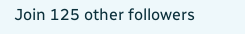Join 125 other followers